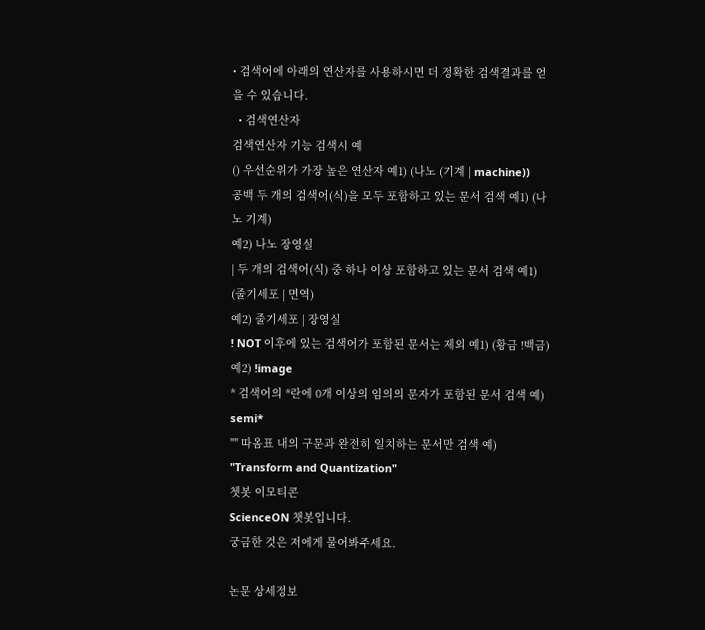• 검색어에 아래의 연산자를 사용하시면 더 정확한 검색결과를 얻을 수 있습니다.
  • 검색연산자
검색연산자 기능 검색시 예
() 우선순위가 가장 높은 연산자 예1) (나노 (기계 | machine))
공백 두 개의 검색어(식)을 모두 포함하고 있는 문서 검색 예1) (나노 기계)
예2) 나노 장영실
| 두 개의 검색어(식) 중 하나 이상 포함하고 있는 문서 검색 예1) (줄기세포 | 면역)
예2) 줄기세포 | 장영실
! NOT 이후에 있는 검색어가 포함된 문서는 제외 예1) (황금 !백금)
예2) !image
* 검색어의 *란에 0개 이상의 임의의 문자가 포함된 문서 검색 예) semi*
"" 따옴표 내의 구문과 완전히 일치하는 문서만 검색 예) "Transform and Quantization"
쳇봇 이모티콘
ScienceON 챗봇입니다.
궁금한 것은 저에게 물어봐주세요.

논문 상세정보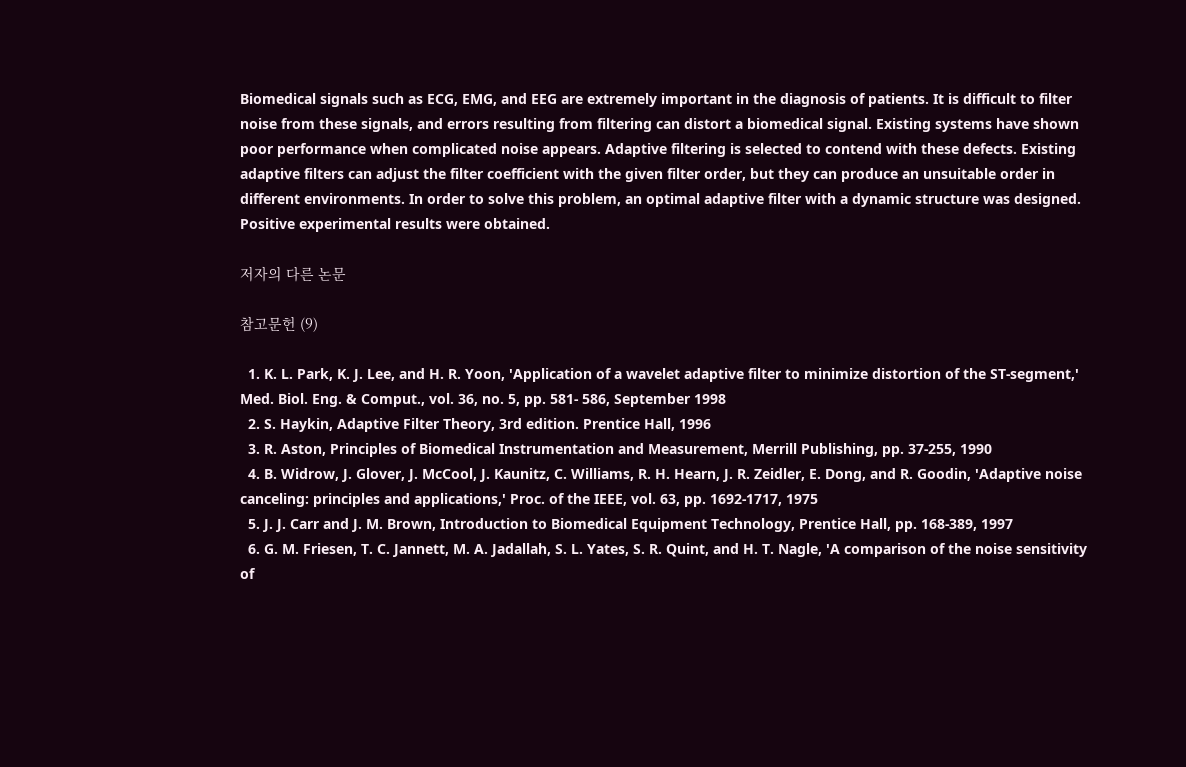Biomedical signals such as ECG, EMG, and EEG are extremely important in the diagnosis of patients. It is difficult to filter noise from these signals, and errors resulting from filtering can distort a biomedical signal. Existing systems have shown poor performance when complicated noise appears. Adaptive filtering is selected to contend with these defects. Existing adaptive filters can adjust the filter coefficient with the given filter order, but they can produce an unsuitable order in different environments. In order to solve this problem, an optimal adaptive filter with a dynamic structure was designed. Positive experimental results were obtained.

저자의 다른 논문

참고문헌 (9)

  1. K. L. Park, K. J. Lee, and H. R. Yoon, 'Application of a wavelet adaptive filter to minimize distortion of the ST-segment,' Med. Biol. Eng. & Comput., vol. 36, no. 5, pp. 581- 586, September 1998
  2. S. Haykin, Adaptive Filter Theory, 3rd edition. Prentice Hall, 1996
  3. R. Aston, Principles of Biomedical Instrumentation and Measurement, Merrill Publishing, pp. 37-255, 1990
  4. B. Widrow, J. Glover, J. McCool, J. Kaunitz, C. Williams, R. H. Hearn, J. R. Zeidler, E. Dong, and R. Goodin, 'Adaptive noise canceling: principles and applications,' Proc. of the IEEE, vol. 63, pp. 1692-1717, 1975
  5. J. J. Carr and J. M. Brown, Introduction to Biomedical Equipment Technology, Prentice Hall, pp. 168-389, 1997
  6. G. M. Friesen, T. C. Jannett, M. A. Jadallah, S. L. Yates, S. R. Quint, and H. T. Nagle, 'A comparison of the noise sensitivity of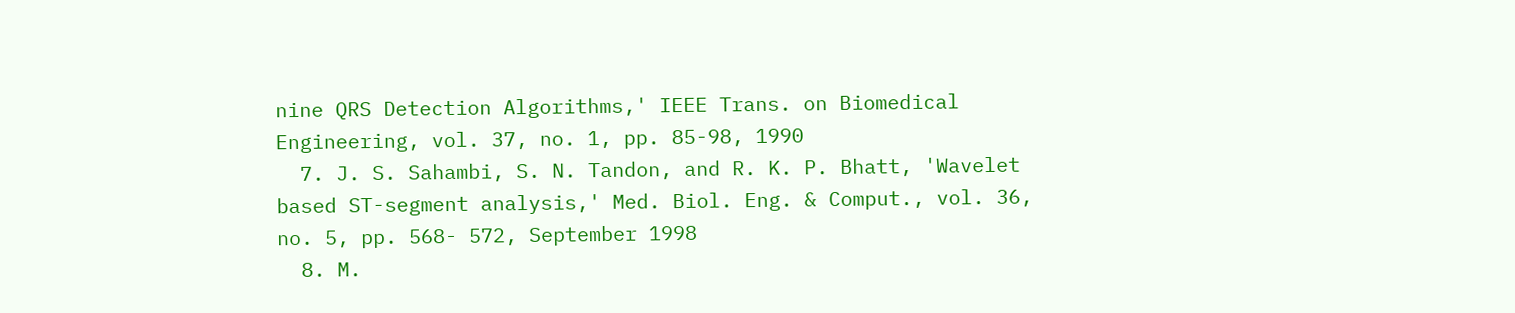nine QRS Detection Algorithms,' IEEE Trans. on Biomedical Engineering, vol. 37, no. 1, pp. 85-98, 1990
  7. J. S. Sahambi, S. N. Tandon, and R. K. P. Bhatt, 'Wavelet based ST-segment analysis,' Med. Biol. Eng. & Comput., vol. 36, no. 5, pp. 568- 572, September 1998
  8. M.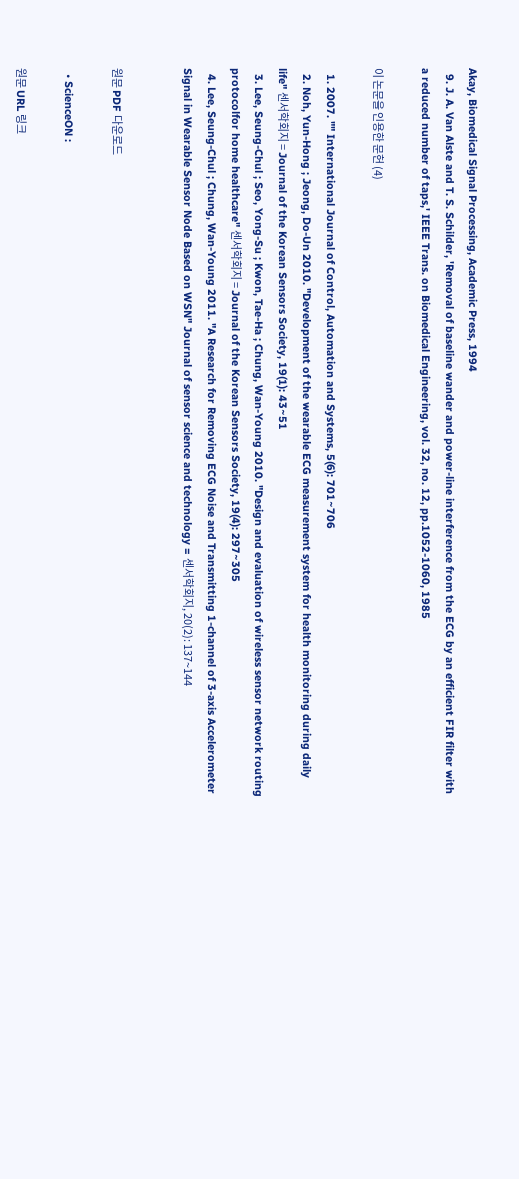Akay, Biomedical Signal Processing, Academic Press, 1994
  9. J. A. Van Alste and T. S. Schilder, 'Removal of baseline wander and power-line interference from the ECG by an efficient FIR filter with a reduced number of taps,' IEEE Trans. on Biomedical Engineering, vol. 32, no. 12, pp.1052-1060, 1985

이 논문을 인용한 문헌 (4)

  1. 2007. "" International Journal of Control, Automation and Systems, 5(6): 701~706
  2. Noh, Yun-Hong ; Jeong, Do-Un 2010. "Development of the wearable ECG measurement system for health monitoring during daily life" 센서학회지 = Journal of the Korean Sensors Society, 19(1): 43~51
  3. Lee, Seung-Chul ; Seo, Yong-Su ; Kwon, Tae-Ha ; Chung, Wan-Young 2010. "Design and evaluation of wireless sensor network routing protocolfor home healthcare" 센서학회지 = Journal of the Korean Sensors Society, 19(4): 297~305
  4. Lee, Seung-Chul ; Chung, Wan-Young 2011. "A Research for Removing ECG Noise and Transmitting 1-channel of 3-axis Accelerometer Signal in Wearable Sensor Node Based on WSN" Journal of sensor science and technology = 센서학회지, 20(2): 137~144


원문 PDF 다운로드

  • ScienceON :

원문 URL 링크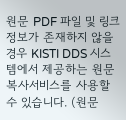원문 PDF 파일 및 링크정보가 존재하지 않을 경우 KISTI DDS 시스템에서 제공하는 원문복사서비스를 사용할 수 있습니다. (원문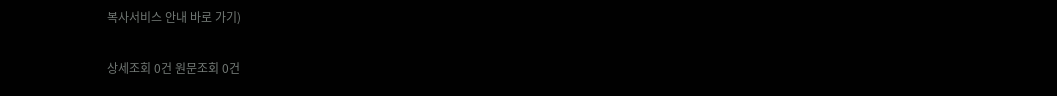복사서비스 안내 바로 가기)

상세조회 0건 원문조회 0건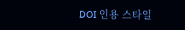DOI 인용 스타일